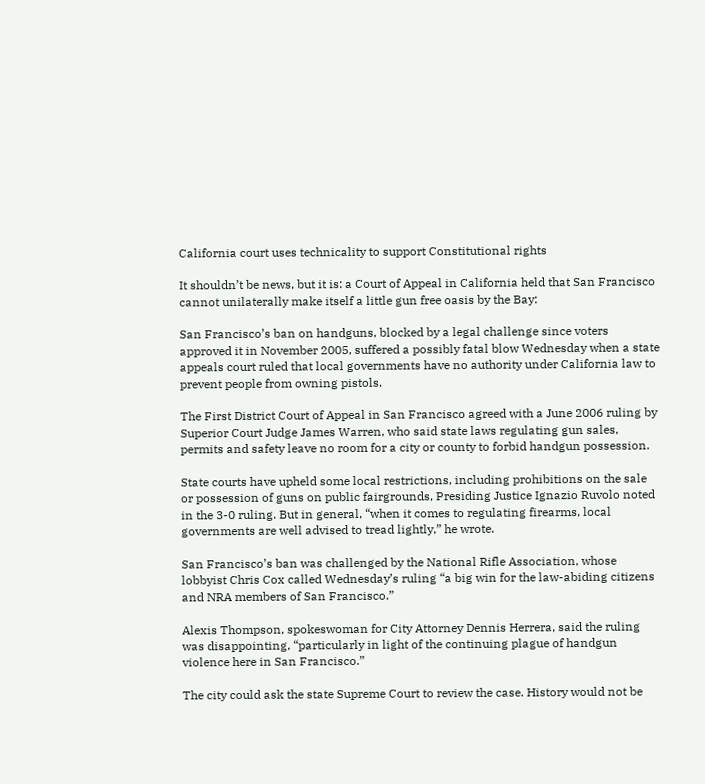California court uses technicality to support Constitutional rights

It shouldn’t be news, but it is: a Court of Appeal in California held that San Francisco cannot unilaterally make itself a little gun free oasis by the Bay:

San Francisco’s ban on handguns, blocked by a legal challenge since voters approved it in November 2005, suffered a possibly fatal blow Wednesday when a state appeals court ruled that local governments have no authority under California law to prevent people from owning pistols.

The First District Court of Appeal in San Francisco agreed with a June 2006 ruling by Superior Court Judge James Warren, who said state laws regulating gun sales, permits and safety leave no room for a city or county to forbid handgun possession.

State courts have upheld some local restrictions, including prohibitions on the sale or possession of guns on public fairgrounds, Presiding Justice Ignazio Ruvolo noted in the 3-0 ruling. But in general, “when it comes to regulating firearms, local governments are well advised to tread lightly,” he wrote.

San Francisco’s ban was challenged by the National Rifle Association, whose lobbyist Chris Cox called Wednesday’s ruling “a big win for the law-abiding citizens and NRA members of San Francisco.”

Alexis Thompson, spokeswoman for City Attorney Dennis Herrera, said the ruling was disappointing, “particularly in light of the continuing plague of handgun violence here in San Francisco.”

The city could ask the state Supreme Court to review the case. History would not be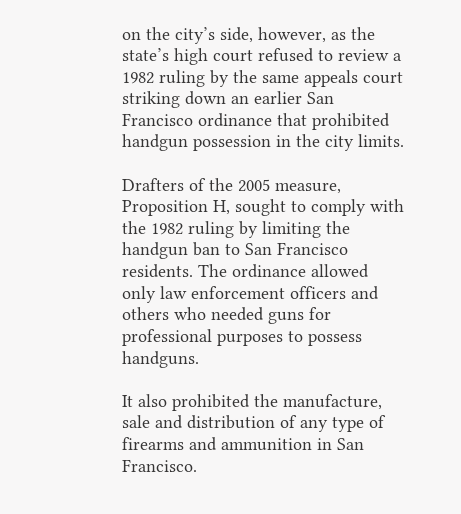on the city’s side, however, as the state’s high court refused to review a 1982 ruling by the same appeals court striking down an earlier San Francisco ordinance that prohibited handgun possession in the city limits.

Drafters of the 2005 measure, Proposition H, sought to comply with the 1982 ruling by limiting the handgun ban to San Francisco residents. The ordinance allowed only law enforcement officers and others who needed guns for professional purposes to possess handguns.

It also prohibited the manufacture, sale and distribution of any type of firearms and ammunition in San Francisco.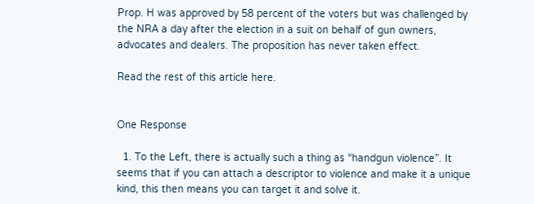Prop. H was approved by 58 percent of the voters but was challenged by the NRA a day after the election in a suit on behalf of gun owners, advocates and dealers. The proposition has never taken effect.

Read the rest of this article here.


One Response

  1. To the Left, there is actually such a thing as “handgun violence”. It seems that if you can attach a descriptor to violence and make it a unique kind, this then means you can target it and solve it.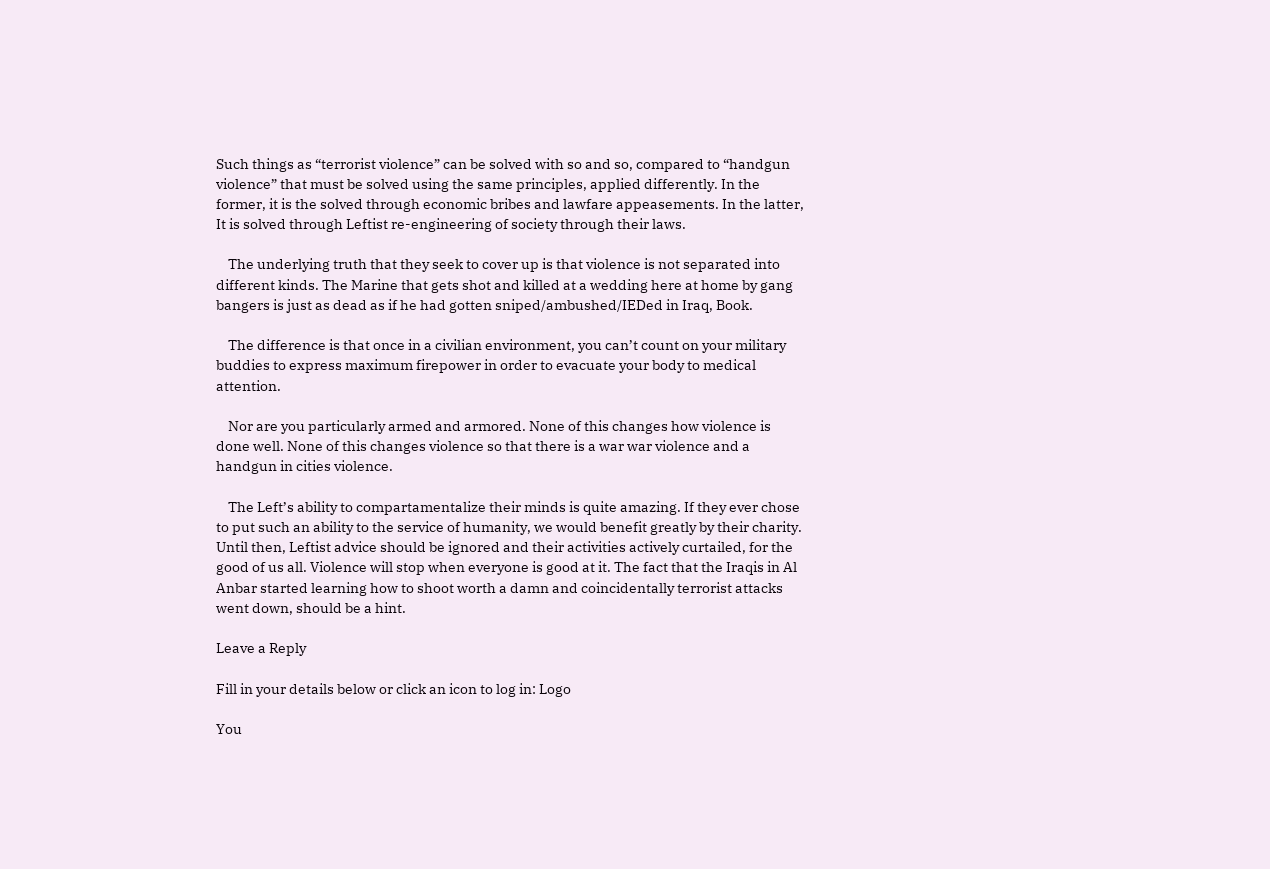Such things as “terrorist violence” can be solved with so and so, compared to “handgun violence” that must be solved using the same principles, applied differently. In the former, it is the solved through economic bribes and lawfare appeasements. In the latter, It is solved through Leftist re-engineering of society through their laws.

    The underlying truth that they seek to cover up is that violence is not separated into different kinds. The Marine that gets shot and killed at a wedding here at home by gang bangers is just as dead as if he had gotten sniped/ambushed/IEDed in Iraq, Book.

    The difference is that once in a civilian environment, you can’t count on your military buddies to express maximum firepower in order to evacuate your body to medical attention.

    Nor are you particularly armed and armored. None of this changes how violence is done well. None of this changes violence so that there is a war war violence and a handgun in cities violence.

    The Left’s ability to compartamentalize their minds is quite amazing. If they ever chose to put such an ability to the service of humanity, we would benefit greatly by their charity. Until then, Leftist advice should be ignored and their activities actively curtailed, for the good of us all. Violence will stop when everyone is good at it. The fact that the Iraqis in Al Anbar started learning how to shoot worth a damn and coincidentally terrorist attacks went down, should be a hint.

Leave a Reply

Fill in your details below or click an icon to log in: Logo

You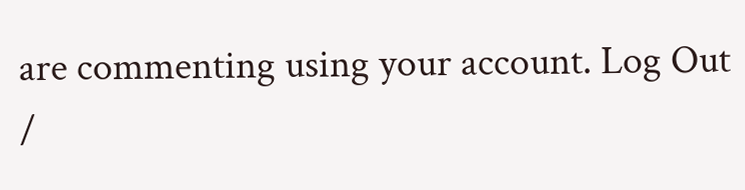are commenting using your account. Log Out /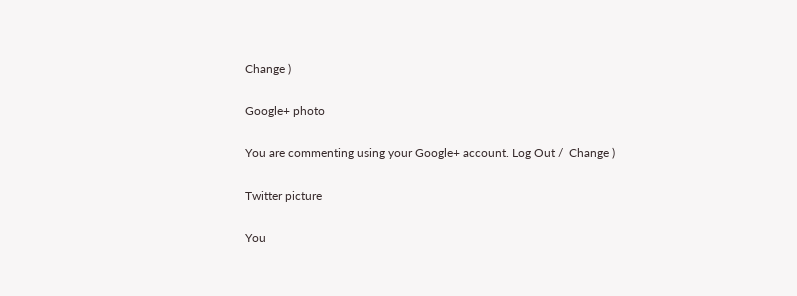Change )

Google+ photo

You are commenting using your Google+ account. Log Out /  Change )

Twitter picture

You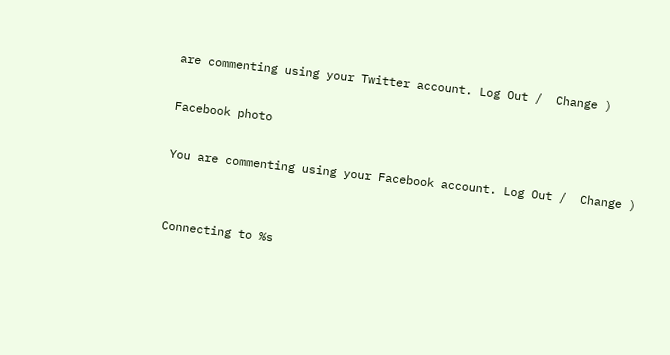are commenting using your Twitter account. Log Out /  Change )

Facebook photo

You are commenting using your Facebook account. Log Out /  Change )


Connecting to %s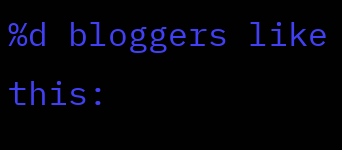%d bloggers like this: